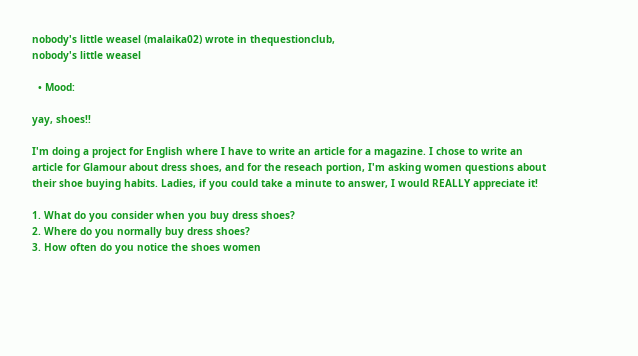nobody's little weasel (malaika02) wrote in thequestionclub,
nobody's little weasel

  • Mood:

yay, shoes!!

I'm doing a project for English where I have to write an article for a magazine. I chose to write an article for Glamour about dress shoes, and for the reseach portion, I'm asking women questions about their shoe buying habits. Ladies, if you could take a minute to answer, I would REALLY appreciate it!

1. What do you consider when you buy dress shoes?
2. Where do you normally buy dress shoes?
3. How often do you notice the shoes women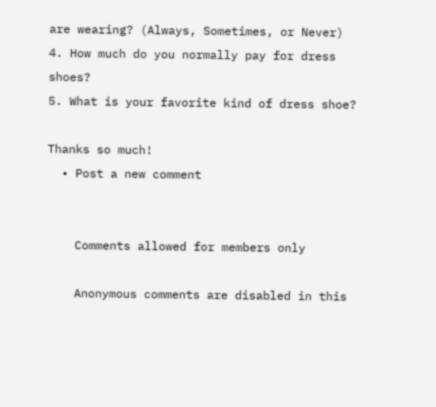are wearing? (Always, Sometimes, or Never)
4. How much do you normally pay for dress shoes?
5. What is your favorite kind of dress shoe?

Thanks so much!
  • Post a new comment


    Comments allowed for members only

    Anonymous comments are disabled in this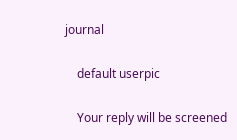journal

    default userpic

    Your reply will be screened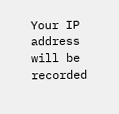Your IP address will be recorded